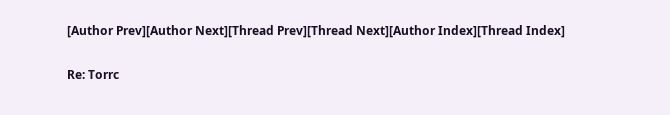[Author Prev][Author Next][Thread Prev][Thread Next][Author Index][Thread Index]

Re: Torrc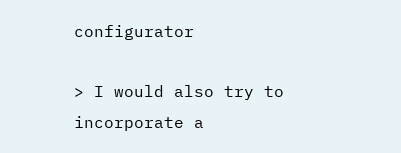configurator

> I would also try to incorporate a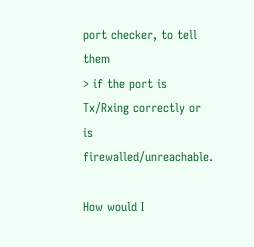port checker, to tell them
> if the port is Tx/Rxing correctly or is firewalled/unreachable.

How would I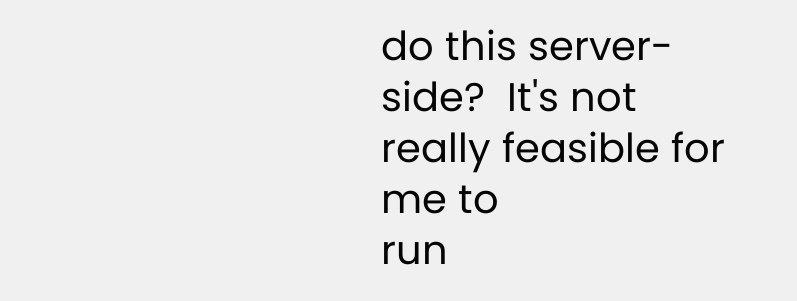do this server-side?  It's not really feasible for me to
run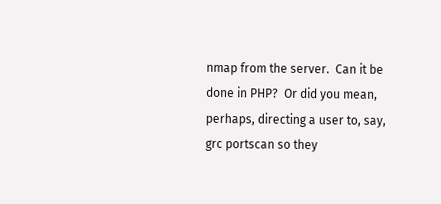nmap from the server.  Can it be done in PHP?  Or did you mean,
perhaps, directing a user to, say, grc portscan so they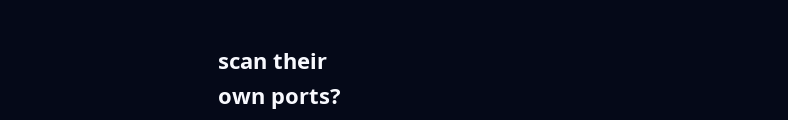scan their
own ports?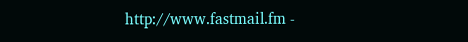http://www.fastmail.fm -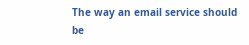The way an email service should be